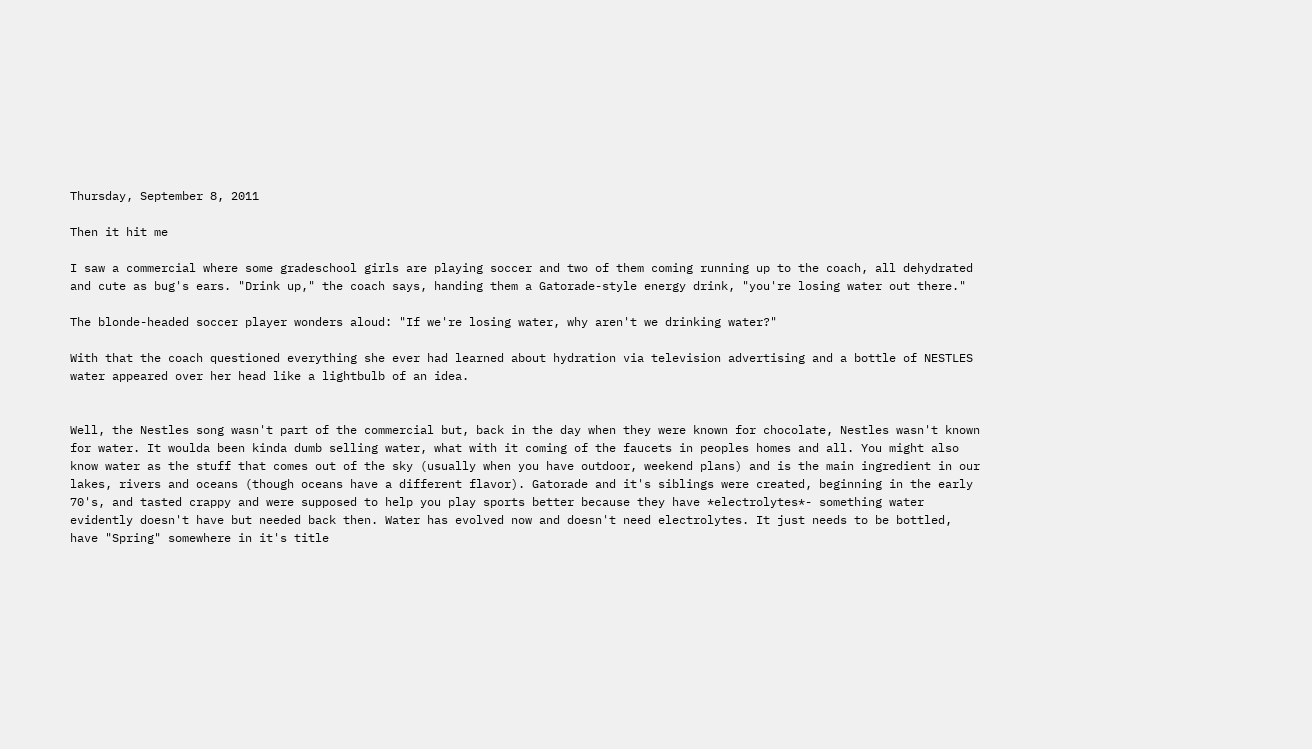Thursday, September 8, 2011

Then it hit me

I saw a commercial where some gradeschool girls are playing soccer and two of them coming running up to the coach, all dehydrated and cute as bug's ears. "Drink up," the coach says, handing them a Gatorade-style energy drink, "you're losing water out there."

The blonde-headed soccer player wonders aloud: "If we're losing water, why aren't we drinking water?"

With that the coach questioned everything she ever had learned about hydration via television advertising and a bottle of NESTLES water appeared over her head like a lightbulb of an idea.


Well, the Nestles song wasn't part of the commercial but, back in the day when they were known for chocolate, Nestles wasn't known for water. It woulda been kinda dumb selling water, what with it coming of the faucets in peoples homes and all. You might also know water as the stuff that comes out of the sky (usually when you have outdoor, weekend plans) and is the main ingredient in our lakes, rivers and oceans (though oceans have a different flavor). Gatorade and it's siblings were created, beginning in the early 70's, and tasted crappy and were supposed to help you play sports better because they have *electrolytes*- something water evidently doesn't have but needed back then. Water has evolved now and doesn't need electrolytes. It just needs to be bottled, have "Spring" somewhere in it's title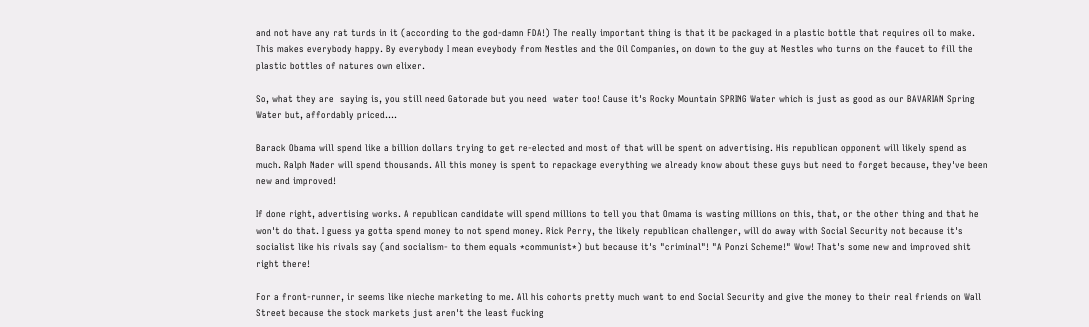and not have any rat turds in it (according to the god-damn FDA!) The really important thing is that it be packaged in a plastic bottle that requires oil to make. This makes everybody happy. By everybody I mean eveybody from Nestles and the Oil Companies, on down to the guy at Nestles who turns on the faucet to fill the plastic bottles of natures own elixer.

So, what they are  saying is, you still need Gatorade but you need  water too! Cause it's Rocky Mountain SPRING Water which is just as good as our BAVARIAN Spring Water but, affordably priced....

Barack Obama will spend like a billion dollars trying to get re-elected and most of that will be spent on advertising. His republican opponent will likely spend as much. Ralph Nader will spend thousands. All this money is spent to repackage everything we already know about these guys but need to forget because, they've been new and improved!

If done right, advertising works. A republican candidate will spend millions to tell you that Omama is wasting millions on this, that, or the other thing and that he won't do that. I guess ya gotta spend money to not spend money. Rick Perry, the likely republican challenger, will do away with Social Security not because it's socialist like his rivals say (and socialism- to them equals *communist*) but because it's "criminal"! "A Ponzi Scheme!" Wow! That's some new and improved shit right there!

For a front-runner, ir seems like nieche marketing to me. All his cohorts pretty much want to end Social Security and give the money to their real friends on Wall Street because the stock markets just aren't the least fucking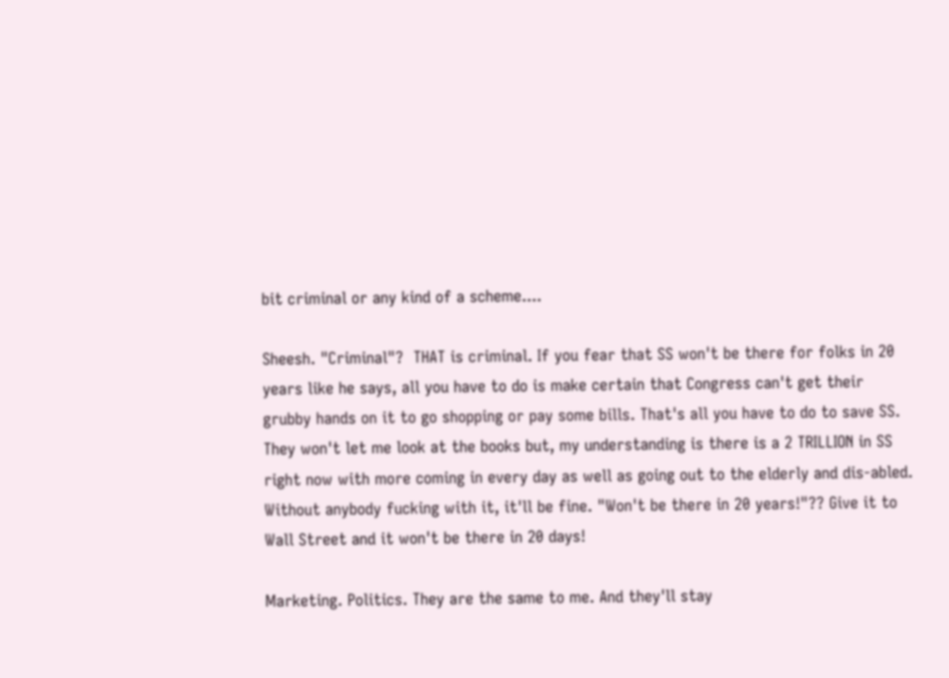bit criminal or any kind of a scheme....

Sheesh. "Criminal"?  THAT is criminal. If you fear that SS won't be there for folks in 20 years like he says, all you have to do is make certain that Congress can't get their grubby hands on it to go shopping or pay some bills. That's all you have to do to save SS.  They won't let me look at the books but, my understanding is there is a 2 TRILLION in SS right now with more coming in every day as well as going out to the elderly and dis-abled. Without anybody fucking with it, it'll be fine. "Won't be there in 20 years!"?? Give it to Wall Street and it won't be there in 20 days!

Marketing. Politics. They are the same to me. And they'll stay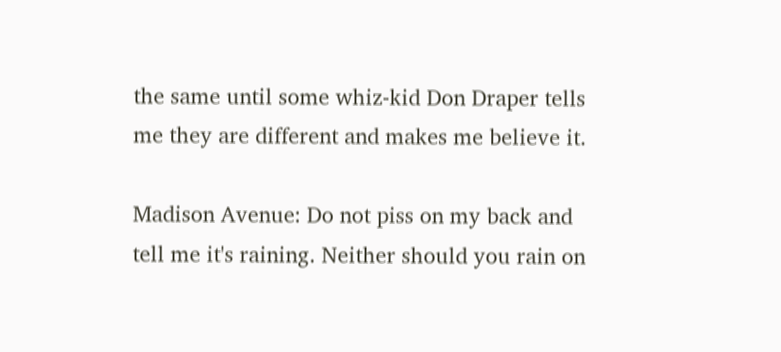the same until some whiz-kid Don Draper tells me they are different and makes me believe it.

Madison Avenue: Do not piss on my back and tell me it's raining. Neither should you rain on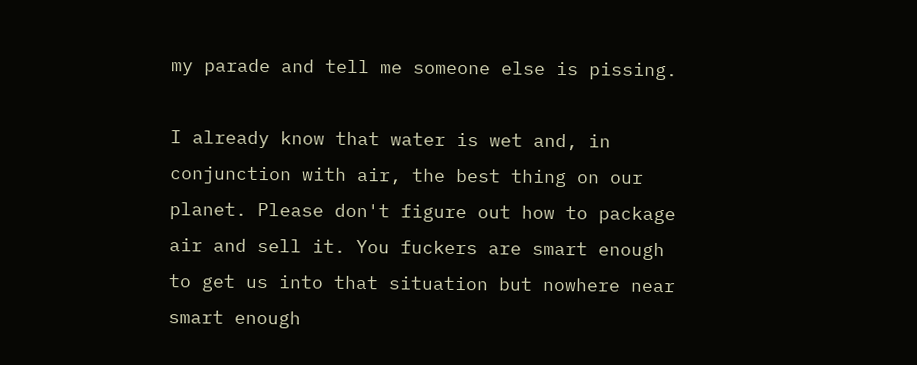my parade and tell me someone else is pissing.

I already know that water is wet and, in conjunction with air, the best thing on our planet. Please don't figure out how to package air and sell it. You fuckers are smart enough to get us into that situation but nowhere near smart enough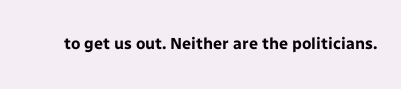to get us out. Neither are the politicians.